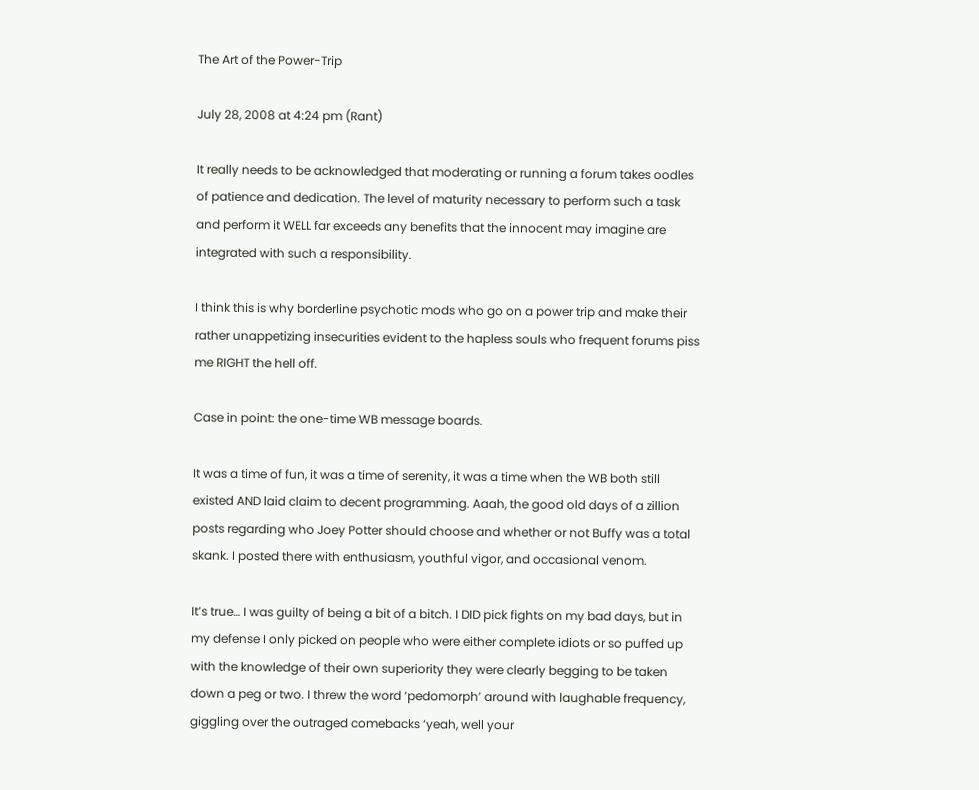The Art of the Power-Trip

July 28, 2008 at 4:24 pm (Rant)

It really needs to be acknowledged that moderating or running a forum takes oodles of patience and dedication. The level of maturity necessary to perform such a task and perform it WELL far exceeds any benefits that the innocent may imagine are integrated with such a responsibility.

I think this is why borderline psychotic mods who go on a power trip and make their rather unappetizing insecurities evident to the hapless souls who frequent forums piss me RIGHT the hell off.

Case in point: the one-time WB message boards.

It was a time of fun, it was a time of serenity, it was a time when the WB both still existed AND laid claim to decent programming. Aaah, the good old days of a zillion posts regarding who Joey Potter should choose and whether or not Buffy was a total skank. I posted there with enthusiasm, youthful vigor, and occasional venom.

It’s true… I was guilty of being a bit of a bitch. I DID pick fights on my bad days, but in my defense I only picked on people who were either complete idiots or so puffed up with the knowledge of their own superiority they were clearly begging to be taken down a peg or two. I threw the word ‘pedomorph’ around with laughable frequency, giggling over the outraged comebacks ‘yeah, well your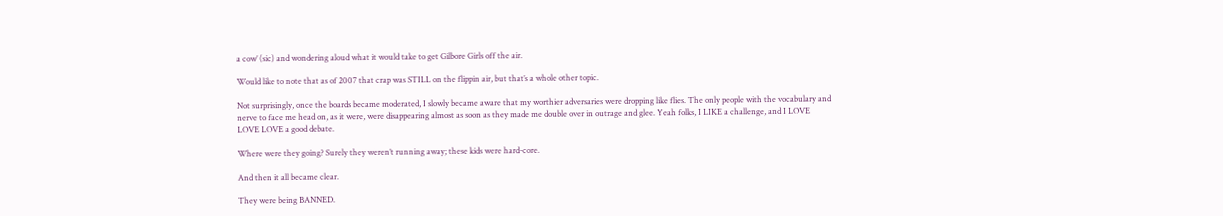a cow’ (sic) and wondering aloud what it would take to get Gilbore Girls off the air.

Would like to note that as of 2007 that crap was STILL on the flippin air, but that’s a whole other topic.

Not surprisingly, once the boards became moderated, I slowly became aware that my worthier adversaries were dropping like flies. The only people with the vocabulary and nerve to face me head on, as it were, were disappearing almost as soon as they made me double over in outrage and glee. Yeah folks, I LIKE a challenge, and I LOVE LOVE LOVE a good debate.

Where were they going? Surely they weren’t running away; these kids were hard-core.

And then it all became clear.

They were being BANNED.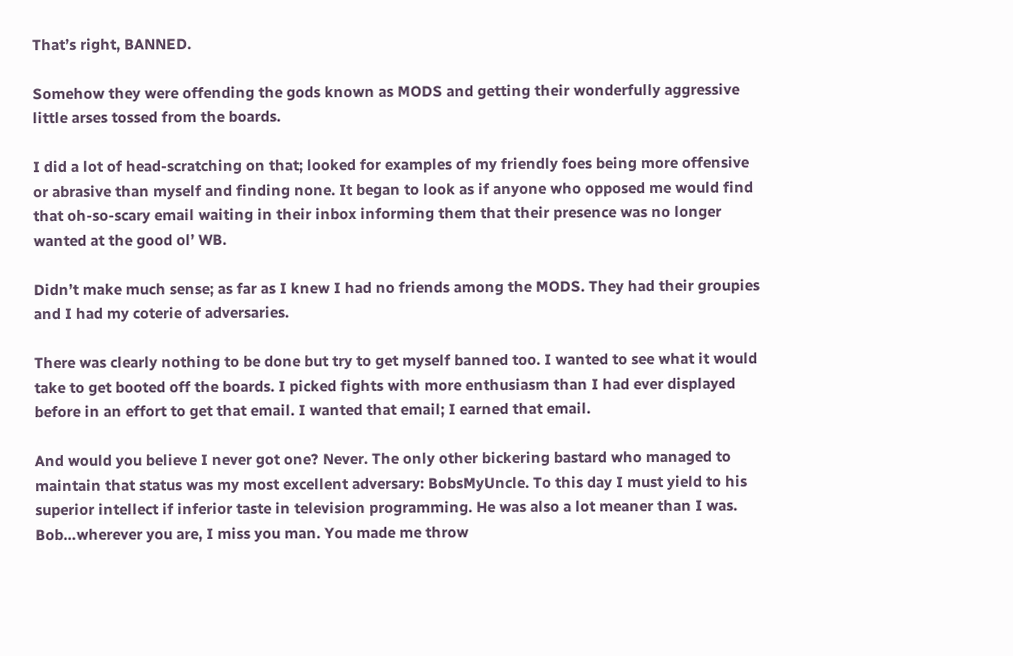That’s right, BANNED.

Somehow they were offending the gods known as MODS and getting their wonderfully aggressive little arses tossed from the boards.

I did a lot of head-scratching on that; looked for examples of my friendly foes being more offensive or abrasive than myself and finding none. It began to look as if anyone who opposed me would find that oh-so-scary email waiting in their inbox informing them that their presence was no longer wanted at the good ol’ WB.

Didn’t make much sense; as far as I knew I had no friends among the MODS. They had their groupies and I had my coterie of adversaries.

There was clearly nothing to be done but try to get myself banned too. I wanted to see what it would take to get booted off the boards. I picked fights with more enthusiasm than I had ever displayed before in an effort to get that email. I wanted that email; I earned that email.

And would you believe I never got one? Never. The only other bickering bastard who managed to maintain that status was my most excellent adversary: BobsMyUncle. To this day I must yield to his superior intellect if inferior taste in television programming. He was also a lot meaner than I was. Bob…wherever you are, I miss you man. You made me throw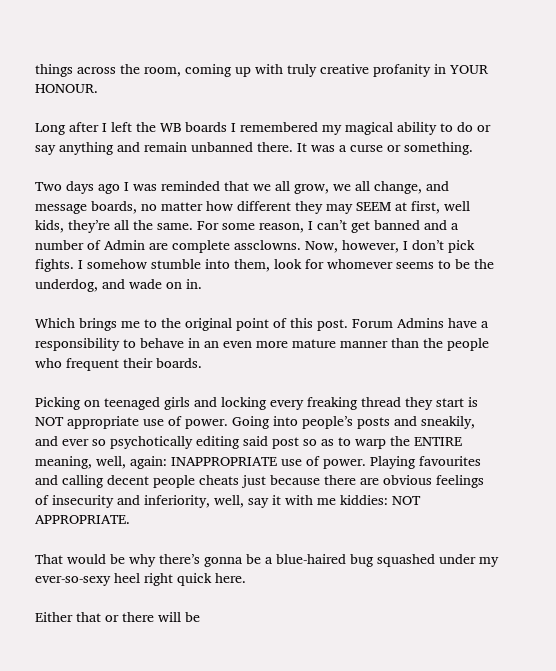things across the room, coming up with truly creative profanity in YOUR HONOUR.

Long after I left the WB boards I remembered my magical ability to do or say anything and remain unbanned there. It was a curse or something.

Two days ago I was reminded that we all grow, we all change, and message boards, no matter how different they may SEEM at first, well kids, they’re all the same. For some reason, I can’t get banned and a number of Admin are complete assclowns. Now, however, I don’t pick fights. I somehow stumble into them, look for whomever seems to be the underdog, and wade on in.

Which brings me to the original point of this post. Forum Admins have a responsibility to behave in an even more mature manner than the people who frequent their boards.

Picking on teenaged girls and locking every freaking thread they start is NOT appropriate use of power. Going into people’s posts and sneakily, and ever so psychotically editing said post so as to warp the ENTIRE meaning, well, again: INAPPROPRIATE use of power. Playing favourites and calling decent people cheats just because there are obvious feelings of insecurity and inferiority, well, say it with me kiddies: NOT APPROPRIATE.

That would be why there’s gonna be a blue-haired bug squashed under my ever-so-sexy heel right quick here.

Either that or there will be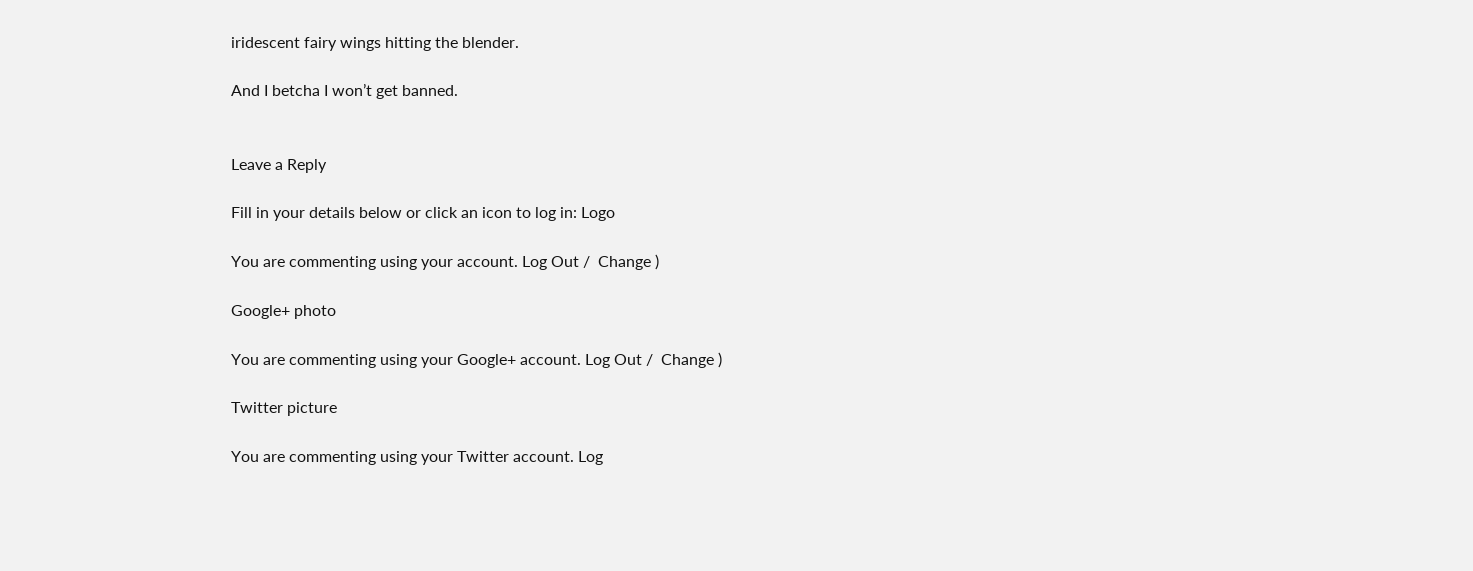iridescent fairy wings hitting the blender.

And I betcha I won’t get banned.


Leave a Reply

Fill in your details below or click an icon to log in: Logo

You are commenting using your account. Log Out /  Change )

Google+ photo

You are commenting using your Google+ account. Log Out /  Change )

Twitter picture

You are commenting using your Twitter account. Log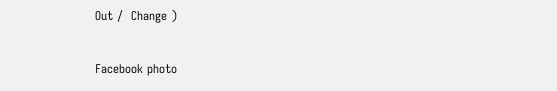Out /  Change )

Facebook photo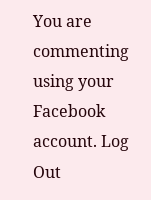You are commenting using your Facebook account. Log Out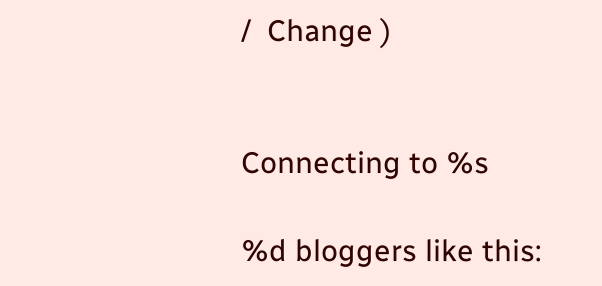/  Change )


Connecting to %s

%d bloggers like this: